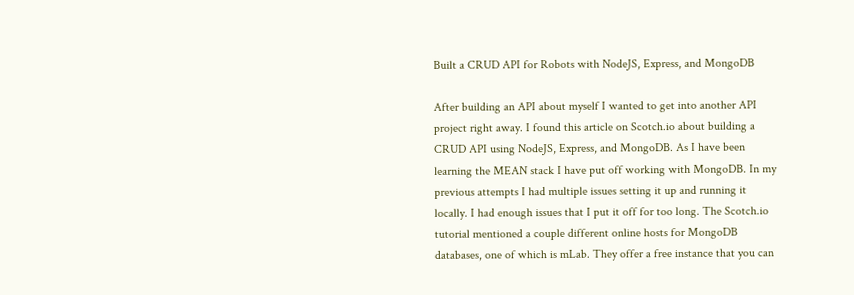Built a CRUD API for Robots with NodeJS, Express, and MongoDB

After building an API about myself I wanted to get into another API project right away. I found this article on Scotch.io about building a CRUD API using NodeJS, Express, and MongoDB. As I have been learning the MEAN stack I have put off working with MongoDB. In my previous attempts I had multiple issues setting it up and running it locally. I had enough issues that I put it off for too long. The Scotch.io tutorial mentioned a couple different online hosts for MongoDB databases, one of which is mLab. They offer a free instance that you can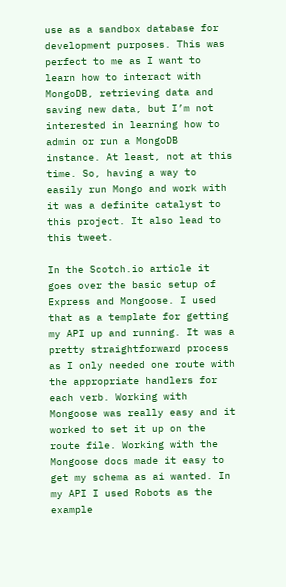use as a sandbox database for development purposes. This was perfect to me as I want to learn how to interact with MongoDB, retrieving data and saving new data, but I’m not interested in learning how to admin or run a MongoDB instance. At least, not at this time. So, having a way to easily run Mongo and work with it was a definite catalyst to this project. It also lead to this tweet.

In the Scotch.io article it goes over the basic setup of Express and Mongoose. I used that as a template for getting my API up and running. It was a pretty straightforward process as I only needed one route with the appropriate handlers for each verb. Working with Mongoose was really easy and it worked to set it up on the route file. Working with the Mongoose docs made it easy to get my schema as ai wanted. In my API I used Robots as the example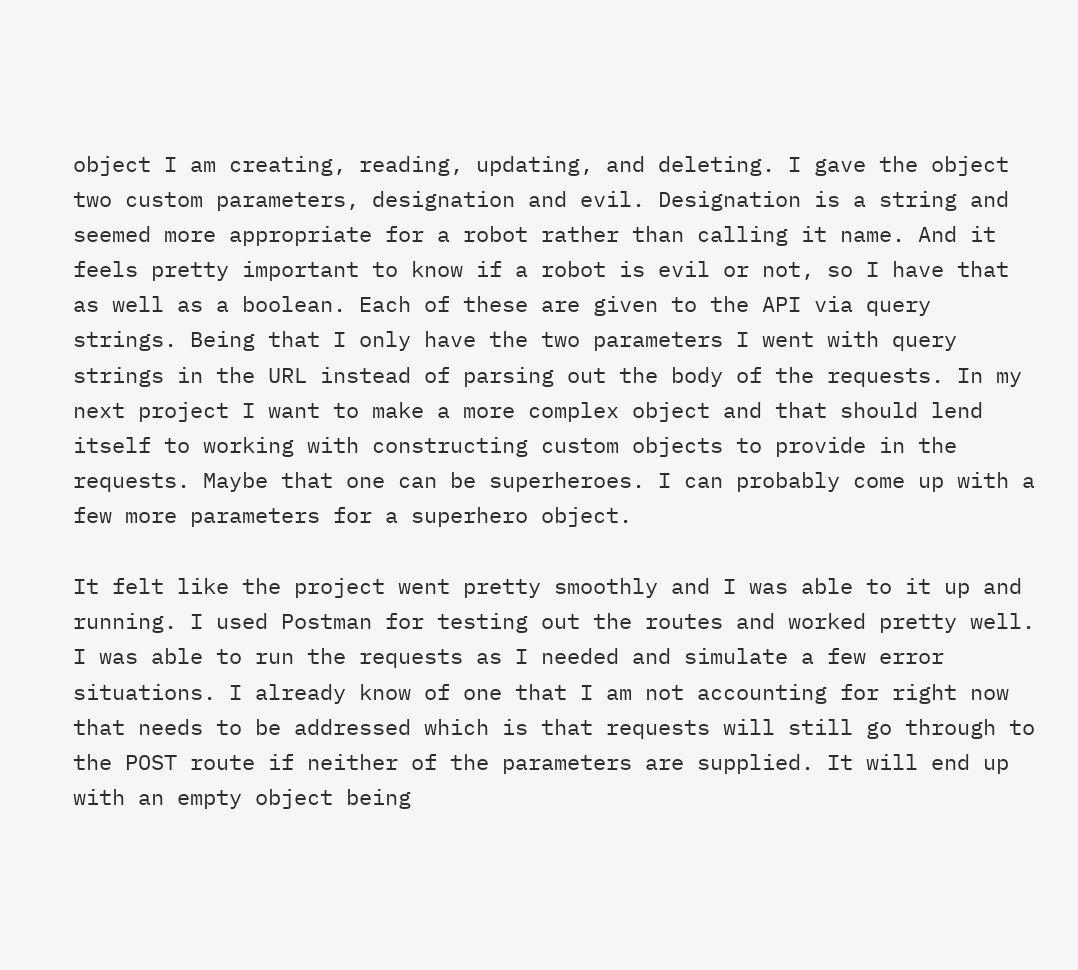object I am creating, reading, updating, and deleting. I gave the object two custom parameters, designation and evil. Designation is a string and seemed more appropriate for a robot rather than calling it name. And it feels pretty important to know if a robot is evil or not, so I have that as well as a boolean. Each of these are given to the API via query strings. Being that I only have the two parameters I went with query strings in the URL instead of parsing out the body of the requests. In my next project I want to make a more complex object and that should lend itself to working with constructing custom objects to provide in the requests. Maybe that one can be superheroes. I can probably come up with a few more parameters for a superhero object.

It felt like the project went pretty smoothly and I was able to it up and running. I used Postman for testing out the routes and worked pretty well. I was able to run the requests as I needed and simulate a few error situations. I already know of one that I am not accounting for right now that needs to be addressed which is that requests will still go through to the POST route if neither of the parameters are supplied. It will end up with an empty object being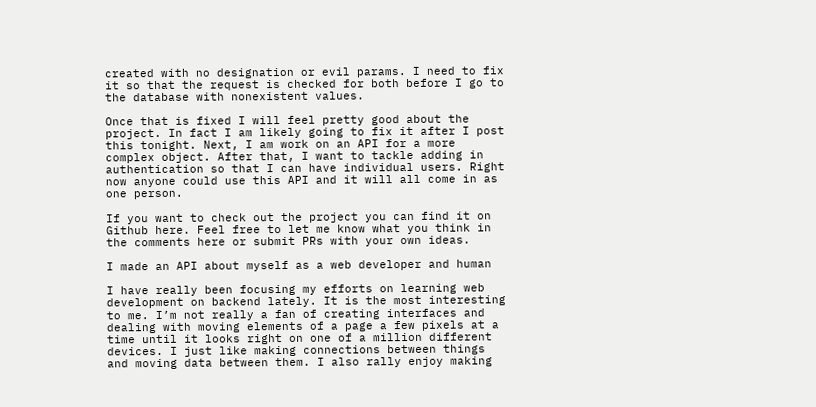created with no designation or evil params. I need to fix it so that the request is checked for both before I go to the database with nonexistent values.

Once that is fixed I will feel pretty good about the project. In fact I am likely going to fix it after I post this tonight. Next, I am work on an API for a more complex object. After that, I want to tackle adding in authentication so that I can have individual users. Right now anyone could use this API and it will all come in as one person.

If you want to check out the project you can find it on Github here. Feel free to let me know what you think in the comments here or submit PRs with your own ideas.

I made an API about myself as a web developer and human

I have really been focusing my efforts on learning web development on backend lately. It is the most interesting to me. I’m not really a fan of creating interfaces and dealing with moving elements of a page a few pixels at a time until it looks right on one of a million different devices. I just like making connections between things and moving data between them. I also rally enjoy making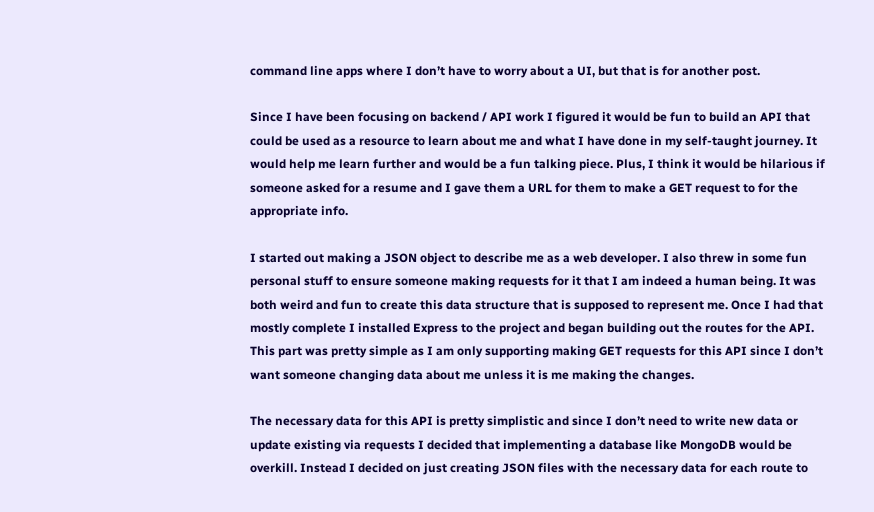command line apps where I don’t have to worry about a UI, but that is for another post.

Since I have been focusing on backend / API work I figured it would be fun to build an API that could be used as a resource to learn about me and what I have done in my self-taught journey. It would help me learn further and would be a fun talking piece. Plus, I think it would be hilarious if someone asked for a resume and I gave them a URL for them to make a GET request to for the appropriate info.

I started out making a JSON object to describe me as a web developer. I also threw in some fun personal stuff to ensure someone making requests for it that I am indeed a human being. It was both weird and fun to create this data structure that is supposed to represent me. Once I had that mostly complete I installed Express to the project and began building out the routes for the API. This part was pretty simple as I am only supporting making GET requests for this API since I don’t want someone changing data about me unless it is me making the changes.

The necessary data for this API is pretty simplistic and since I don’t need to write new data or update existing via requests I decided that implementing a database like MongoDB would be overkill. Instead I decided on just creating JSON files with the necessary data for each route to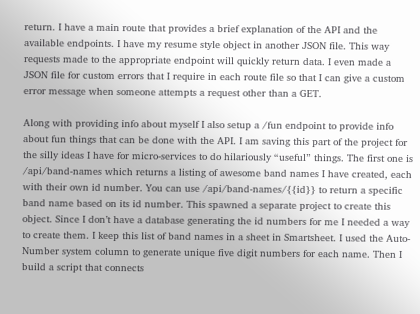return. I have a main route that provides a brief explanation of the API and the available endpoints. I have my resume style object in another JSON file. This way requests made to the appropriate endpoint will quickly return data. I even made a JSON file for custom errors that I require in each route file so that I can give a custom error message when someone attempts a request other than a GET.

Along with providing info about myself I also setup a /fun endpoint to provide info about fun things that can be done with the API. I am saving this part of the project for the silly ideas I have for micro-services to do hilariously “useful” things. The first one is /api/band-names which returns a listing of awesome band names I have created, each with their own id number. You can use /api/band-names/{{id}} to return a specific band name based on its id number. This spawned a separate project to create this object. Since I don’t have a database generating the id numbers for me I needed a way to create them. I keep this list of band names in a sheet in Smartsheet. I used the Auto-Number system column to generate unique five digit numbers for each name. Then I build a script that connects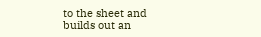to the sheet and builds out an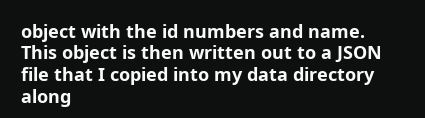object with the id numbers and name. This object is then written out to a JSON file that I copied into my data directory along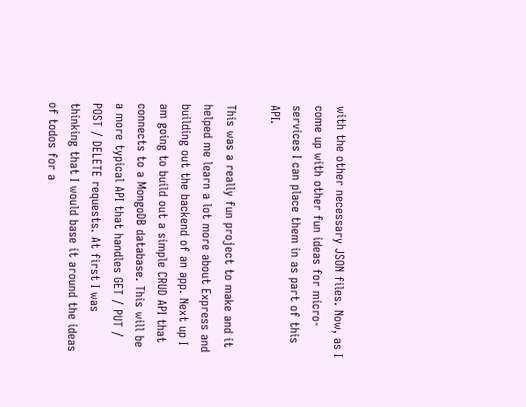with the other necessary JSON files. Now, as I come up with other fun ideas for micro-services I can place them in as part of this API.

This was a really fun project to make and it helped me learn a lot more about Express and building out the backend of an app. Next up I am going to build out a simple CRUD API that connects to a MongoDB database. This will be a more typical API that handles GET / PUT / POST / DELETE requests. At first I was thinking that I would base it around the ideas of todos for a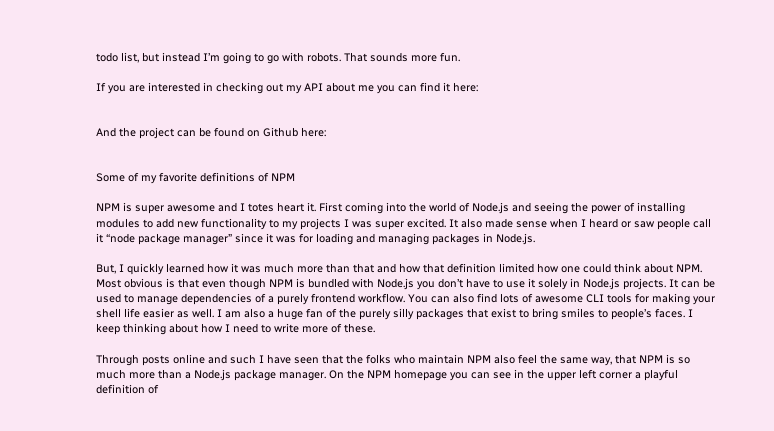todo list, but instead I’m going to go with robots. That sounds more fun.

If you are interested in checking out my API about me you can find it here:


And the project can be found on Github here:


Some of my favorite definitions of NPM

NPM is super awesome and I totes heart it. First coming into the world of Node.js and seeing the power of installing modules to add new functionality to my projects I was super excited. It also made sense when I heard or saw people call it “node package manager” since it was for loading and managing packages in Node.js.

But, I quickly learned how it was much more than that and how that definition limited how one could think about NPM. Most obvious is that even though NPM is bundled with Node.js you don’t have to use it solely in Node.js projects. It can be used to manage dependencies of a purely frontend workflow. You can also find lots of awesome CLI tools for making your shell life easier as well. I am also a huge fan of the purely silly packages that exist to bring smiles to people’s faces. I keep thinking about how I need to write more of these.

Through posts online and such I have seen that the folks who maintain NPM also feel the same way, that NPM is so much more than a Node.js package manager. On the NPM homepage you can see in the upper left corner a playful definition of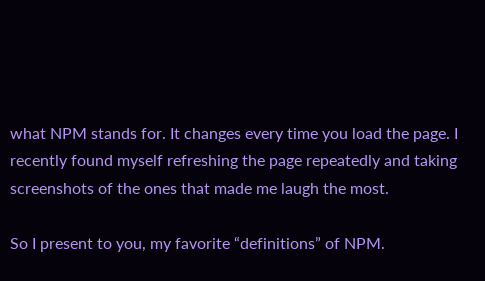what NPM stands for. It changes every time you load the page. I recently found myself refreshing the page repeatedly and taking screenshots of the ones that made me laugh the most.

So I present to you, my favorite “definitions” of NPM.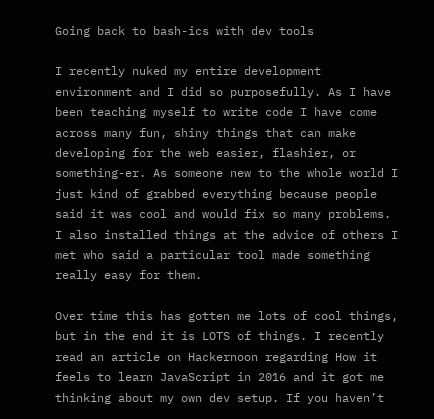Going back to bash-ics with dev tools

I recently nuked my entire development environment and I did so purposefully. As I have been teaching myself to write code I have come across many fun, shiny things that can make developing for the web easier, flashier, or something-er. As someone new to the whole world I just kind of grabbed everything because people said it was cool and would fix so many problems. I also installed things at the advice of others I met who said a particular tool made something really easy for them.

Over time this has gotten me lots of cool things, but in the end it is LOTS of things. I recently read an article on Hackernoon regarding How it feels to learn JavaScript in 2016 and it got me thinking about my own dev setup. If you haven’t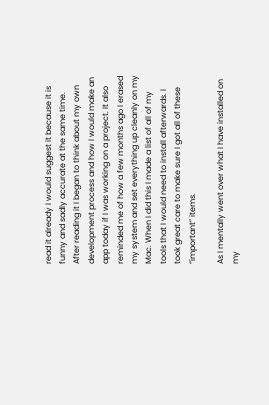read it already I would suggest it because it is funny and sadly accurate at the same time. After reading it I began to think about my own development process and how I would make an app today if I was working on a project. It also reminded me of how a few months ago I erased my system and set everything up cleanly on my Mac. When I did this I made a list of all of my tools that I would need to install afterwards. I took great care to make sure I got all of these “important” items.

As I mentally went over what I have installed on my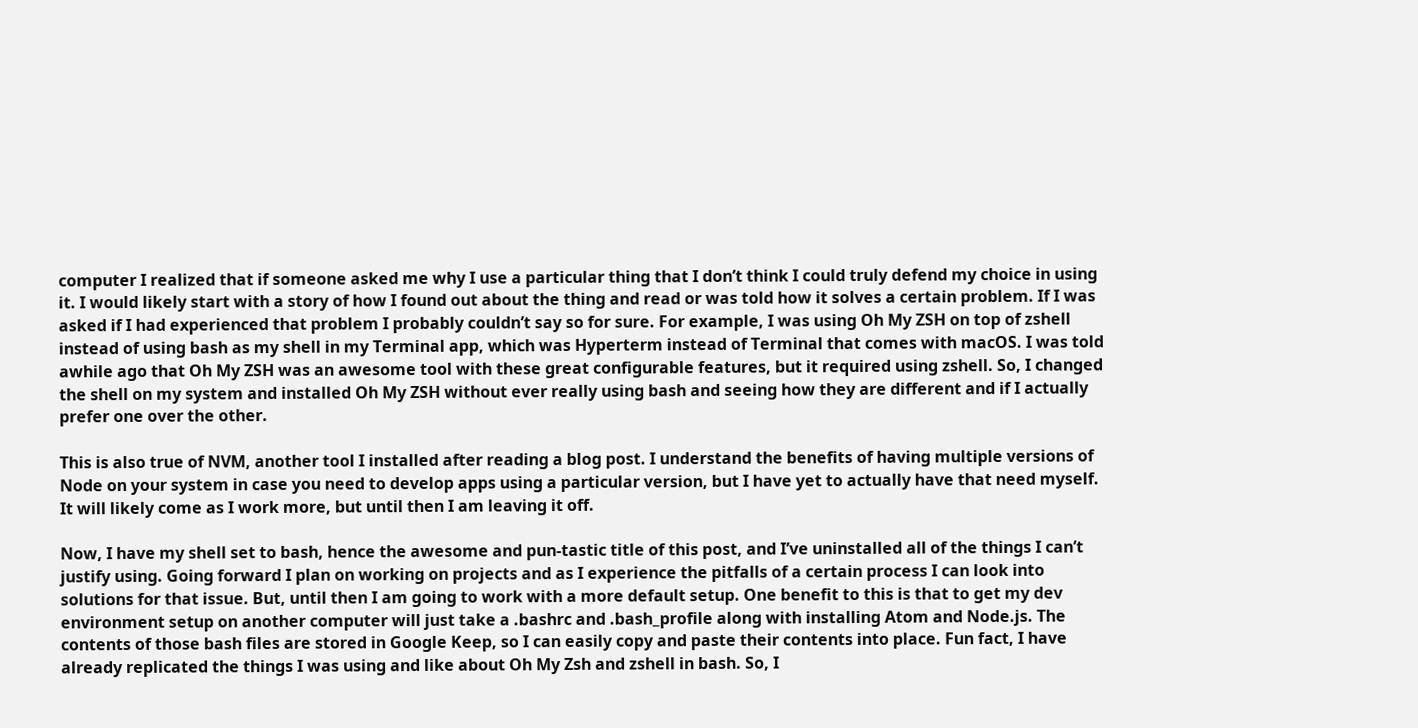computer I realized that if someone asked me why I use a particular thing that I don’t think I could truly defend my choice in using it. I would likely start with a story of how I found out about the thing and read or was told how it solves a certain problem. If I was asked if I had experienced that problem I probably couldn’t say so for sure. For example, I was using Oh My ZSH on top of zshell instead of using bash as my shell in my Terminal app, which was Hyperterm instead of Terminal that comes with macOS. I was told awhile ago that Oh My ZSH was an awesome tool with these great configurable features, but it required using zshell. So, I changed the shell on my system and installed Oh My ZSH without ever really using bash and seeing how they are different and if I actually prefer one over the other.

This is also true of NVM, another tool I installed after reading a blog post. I understand the benefits of having multiple versions of Node on your system in case you need to develop apps using a particular version, but I have yet to actually have that need myself. It will likely come as I work more, but until then I am leaving it off.

Now, I have my shell set to bash, hence the awesome and pun-tastic title of this post, and I’ve uninstalled all of the things I can’t justify using. Going forward I plan on working on projects and as I experience the pitfalls of a certain process I can look into solutions for that issue. But, until then I am going to work with a more default setup. One benefit to this is that to get my dev environment setup on another computer will just take a .bashrc and .bash_profile along with installing Atom and Node.js. The contents of those bash files are stored in Google Keep, so I can easily copy and paste their contents into place. Fun fact, I have already replicated the things I was using and like about Oh My Zsh and zshell in bash. So, I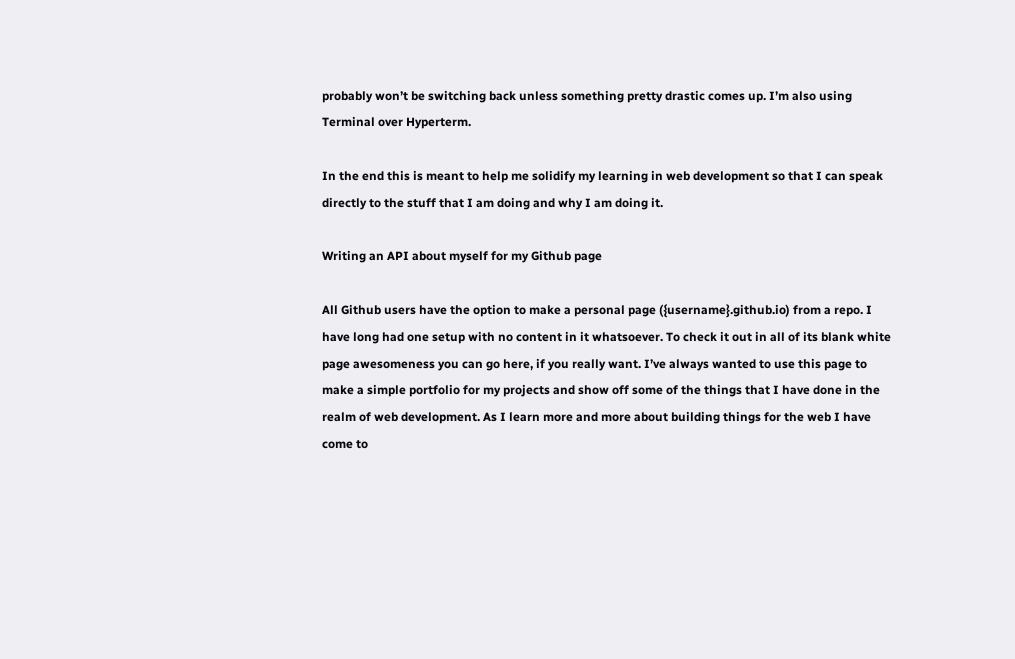probably won’t be switching back unless something pretty drastic comes up. I’m also using Terminal over Hyperterm.

In the end this is meant to help me solidify my learning in web development so that I can speak directly to the stuff that I am doing and why I am doing it.

Writing an API about myself for my Github page

All Github users have the option to make a personal page ({username}.github.io) from a repo. I have long had one setup with no content in it whatsoever. To check it out in all of its blank white page awesomeness you can go here, if you really want. I’ve always wanted to use this page to make a simple portfolio for my projects and show off some of the things that I have done in the realm of web development. As I learn more and more about building things for the web I have come to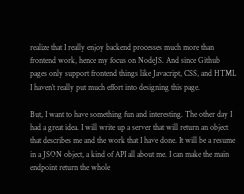realize that I really enjoy backend processes much more than frontend work, hence my focus on NodeJS. And since Github pages only support frontend things like Javacript, CSS, and HTML I haven’t really put much effort into designing this page.

But, I want to have something fun and interesting. The other day I had a great idea. I will write up a server that will return an object that describes me and the work that I have done. It will be a resume in a JSON object, a kind of API all about me. I can make the main endpoint return the whole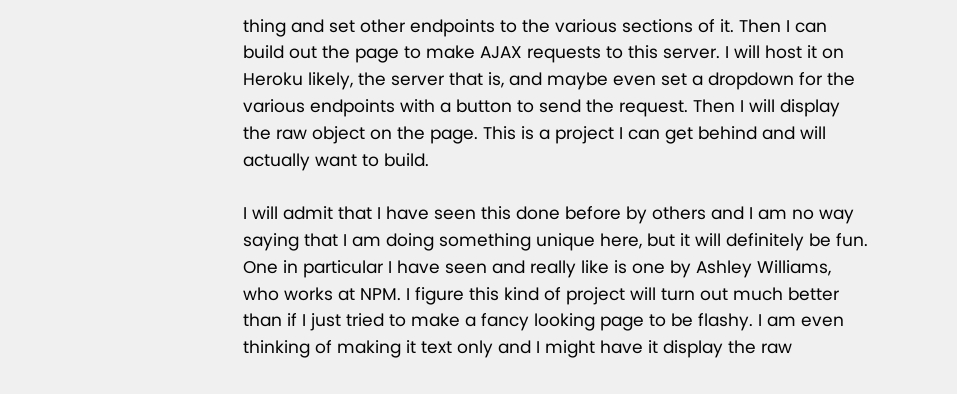thing and set other endpoints to the various sections of it. Then I can build out the page to make AJAX requests to this server. I will host it on Heroku likely, the server that is, and maybe even set a dropdown for the various endpoints with a button to send the request. Then I will display the raw object on the page. This is a project I can get behind and will actually want to build.

I will admit that I have seen this done before by others and I am no way saying that I am doing something unique here, but it will definitely be fun. One in particular I have seen and really like is one by Ashley Williams, who works at NPM. I figure this kind of project will turn out much better than if I just tried to make a fancy looking page to be flashy. I am even thinking of making it text only and I might have it display the raw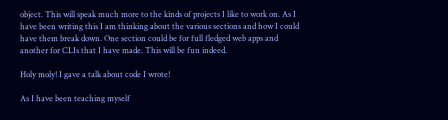object. This will speak much more to the kinds of projects I like to work on. As I have been writing this I am thinking about the various sections and how I could have them break down. One section could be for full fledged web apps and another for CLIs that I have made. This will be fun indeed.

Holy moly! I gave a talk about code I wrote!

As I have been teaching myself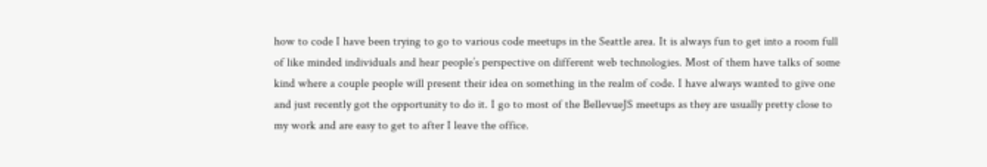how to code I have been trying to go to various code meetups in the Seattle area. It is always fun to get into a room full of like minded individuals and hear people’s perspective on different web technologies. Most of them have talks of some kind where a couple people will present their idea on something in the realm of code. I have always wanted to give one and just recently got the opportunity to do it. I go to most of the BellevueJS meetups as they are usually pretty close to my work and are easy to get to after I leave the office.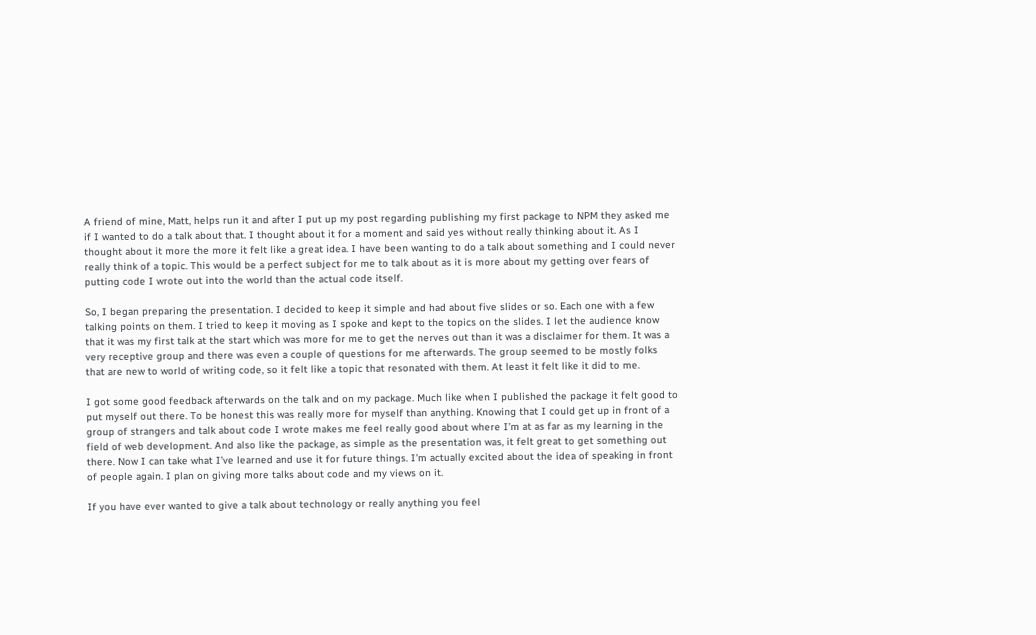A friend of mine, Matt, helps run it and after I put up my post regarding publishing my first package to NPM they asked me if I wanted to do a talk about that. I thought about it for a moment and said yes without really thinking about it. As I thought about it more the more it felt like a great idea. I have been wanting to do a talk about something and I could never really think of a topic. This would be a perfect subject for me to talk about as it is more about my getting over fears of putting code I wrote out into the world than the actual code itself.

So, I began preparing the presentation. I decided to keep it simple and had about five slides or so. Each one with a few talking points on them. I tried to keep it moving as I spoke and kept to the topics on the slides. I let the audience know that it was my first talk at the start which was more for me to get the nerves out than it was a disclaimer for them. It was a very receptive group and there was even a couple of questions for me afterwards. The group seemed to be mostly folks that are new to world of writing code, so it felt like a topic that resonated with them. At least it felt like it did to me.

I got some good feedback afterwards on the talk and on my package. Much like when I published the package it felt good to put myself out there. To be honest this was really more for myself than anything. Knowing that I could get up in front of a group of strangers and talk about code I wrote makes me feel really good about where I’m at as far as my learning in the field of web development. And also like the package, as simple as the presentation was, it felt great to get something out there. Now I can take what I’ve learned and use it for future things. I’m actually excited about the idea of speaking in front of people again. I plan on giving more talks about code and my views on it.

If you have ever wanted to give a talk about technology or really anything you feel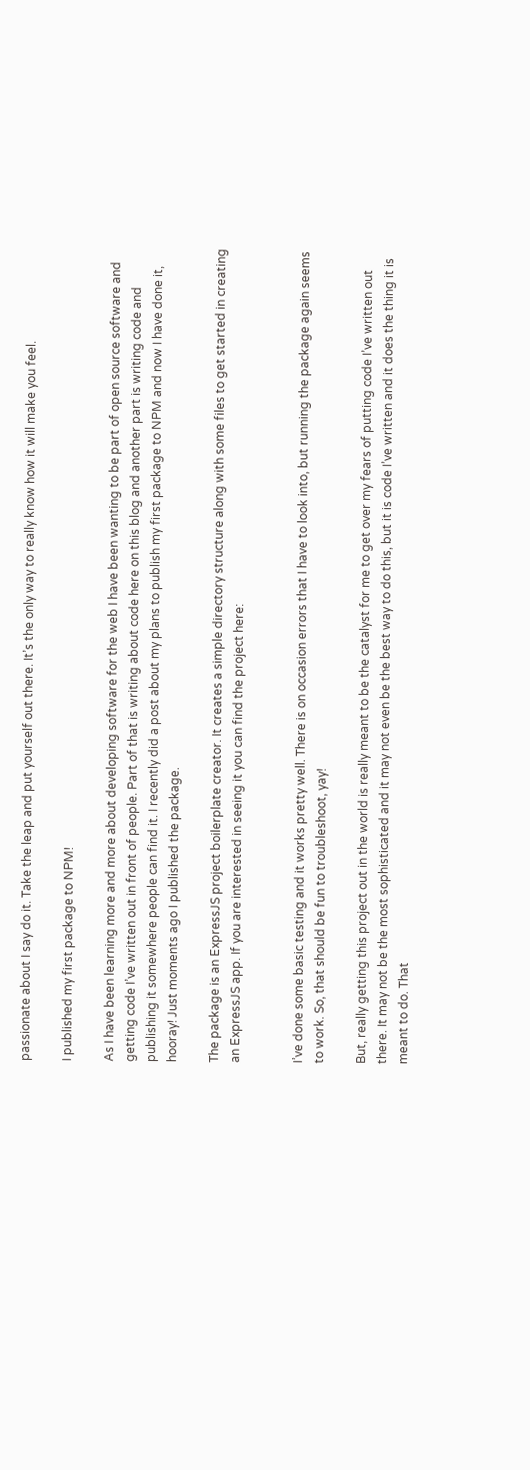passionate about I say do it. Take the leap and put yourself out there. It’s the only way to really know how it will make you feel.

I published my first package to NPM!

As I have been learning more and more about developing software for the web I have been wanting to be part of open source software and getting code I’ve written out in front of people. Part of that is writing about code here on this blog and another part is writing code and publishing it somewhere people can find it. I recently did a post about my plans to publish my first package to NPM and now I have done it, hooray! Just moments ago I published the package.

The package is an ExpressJS project boilerplate creator. It creates a simple directory structure along with some files to get started in creating an ExpressJS app. If you are interested in seeing it you can find the project here:


I’ve done some basic testing and it works pretty well. There is on occasion errors that I have to look into, but running the package again seems to work. So, that should be fun to troubleshoot, yay!

But, really getting this project out in the world is really meant to be the catalyst for me to get over my fears of putting code I’ve written out there. It may not be the most sophisticated and it may not even be the best way to do this, but it is code I’ve written and it does the thing it is meant to do. That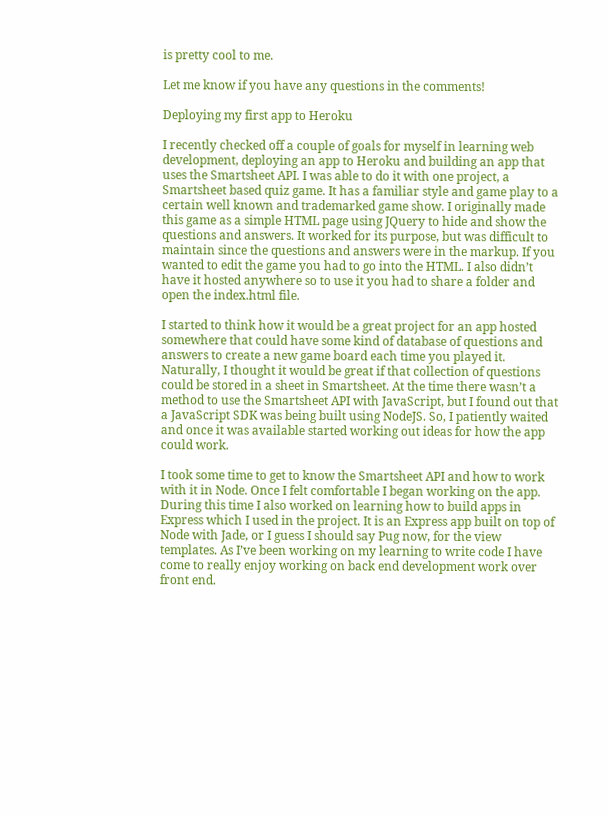is pretty cool to me.

Let me know if you have any questions in the comments!

Deploying my first app to Heroku

I recently checked off a couple of goals for myself in learning web development, deploying an app to Heroku and building an app that uses the Smartsheet API. I was able to do it with one project, a Smartsheet based quiz game. It has a familiar style and game play to a certain well known and trademarked game show. I originally made this game as a simple HTML page using JQuery to hide and show the questions and answers. It worked for its purpose, but was difficult to maintain since the questions and answers were in the markup. If you wanted to edit the game you had to go into the HTML. I also didn’t have it hosted anywhere so to use it you had to share a folder and open the index.html file.

I started to think how it would be a great project for an app hosted somewhere that could have some kind of database of questions and answers to create a new game board each time you played it. Naturally, I thought it would be great if that collection of questions could be stored in a sheet in Smartsheet. At the time there wasn’t a method to use the Smartsheet API with JavaScript, but I found out that a JavaScript SDK was being built using NodeJS. So, I patiently waited and once it was available started working out ideas for how the app could work.

I took some time to get to know the Smartsheet API and how to work with it in Node. Once I felt comfortable I began working on the app. During this time I also worked on learning how to build apps in Express which I used in the project. It is an Express app built on top of Node with Jade, or I guess I should say Pug now, for the view templates. As I’ve been working on my learning to write code I have come to really enjoy working on back end development work over front end.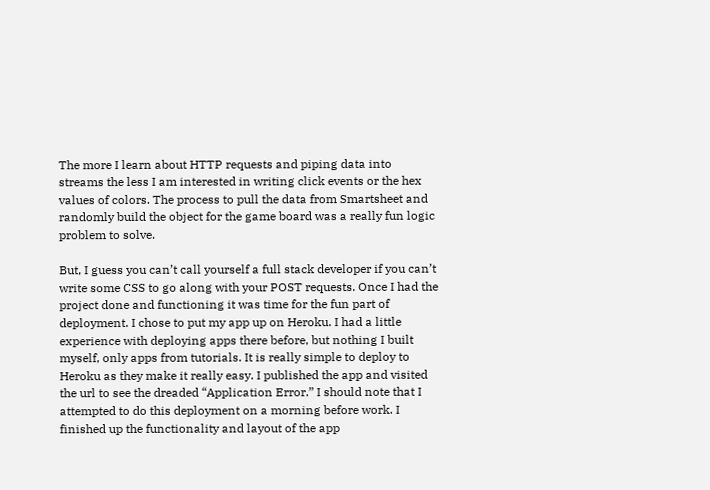The more I learn about HTTP requests and piping data into streams the less I am interested in writing click events or the hex values of colors. The process to pull the data from Smartsheet and randomly build the object for the game board was a really fun logic problem to solve.

But, I guess you can’t call yourself a full stack developer if you can’t write some CSS to go along with your POST requests. Once I had the project done and functioning it was time for the fun part of deployment. I chose to put my app up on Heroku. I had a little experience with deploying apps there before, but nothing I built myself, only apps from tutorials. It is really simple to deploy to Heroku as they make it really easy. I published the app and visited the url to see the dreaded “Application Error.” I should note that I attempted to do this deployment on a morning before work. I finished up the functionality and layout of the app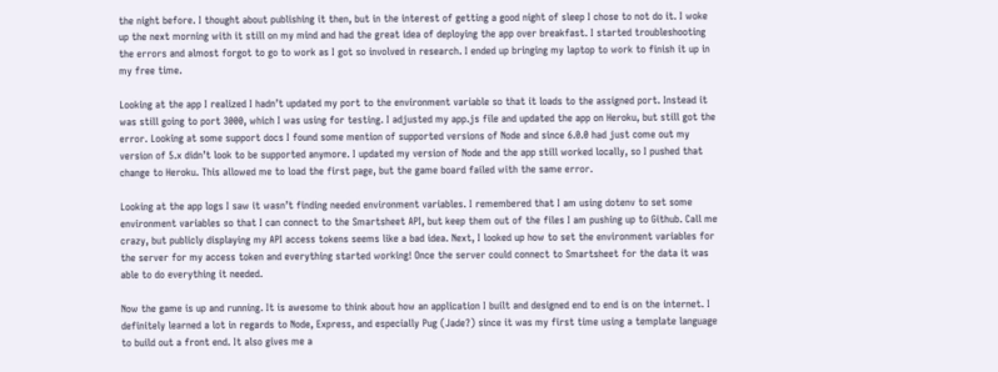the night before. I thought about publishing it then, but in the interest of getting a good night of sleep I chose to not do it. I woke up the next morning with it still on my mind and had the great idea of deploying the app over breakfast. I started troubleshooting the errors and almost forgot to go to work as I got so involved in research. I ended up bringing my laptop to work to finish it up in my free time.

Looking at the app I realized I hadn’t updated my port to the environment variable so that it loads to the assigned port. Instead it was still going to port 3000, which I was using for testing. I adjusted my app.js file and updated the app on Heroku, but still got the error. Looking at some support docs I found some mention of supported versions of Node and since 6.0.0 had just come out my version of 5.x didn’t look to be supported anymore. I updated my version of Node and the app still worked locally, so I pushed that change to Heroku. This allowed me to load the first page, but the game board failed with the same error.

Looking at the app logs I saw it wasn’t finding needed environment variables. I remembered that I am using dotenv to set some environment variables so that I can connect to the Smartsheet API, but keep them out of the files I am pushing up to Github. Call me crazy, but publicly displaying my API access tokens seems like a bad idea. Next, I looked up how to set the environment variables for the server for my access token and everything started working! Once the server could connect to Smartsheet for the data it was able to do everything it needed.

Now the game is up and running. It is awesome to think about how an application I built and designed end to end is on the internet. I definitely learned a lot in regards to Node, Express, and especially Pug (Jade?) since it was my first time using a template language to build out a front end. It also gives me a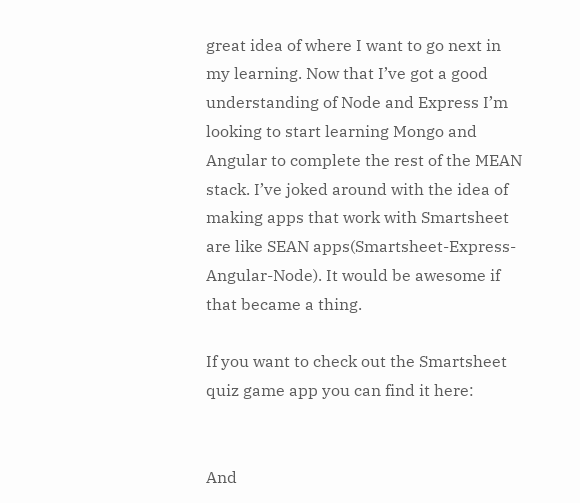great idea of where I want to go next in my learning. Now that I’ve got a good understanding of Node and Express I’m looking to start learning Mongo and Angular to complete the rest of the MEAN stack. I’ve joked around with the idea of making apps that work with Smartsheet are like SEAN apps(Smartsheet-Express-Angular-Node). It would be awesome if that became a thing.

If you want to check out the Smartsheet quiz game app you can find it here:


And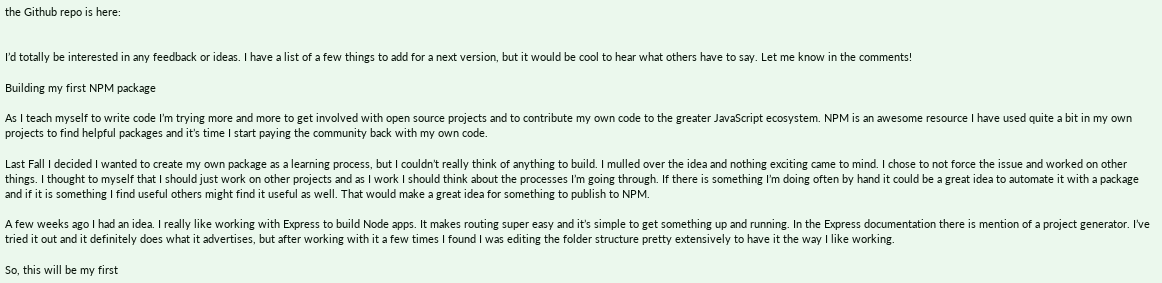the Github repo is here:


I’d totally be interested in any feedback or ideas. I have a list of a few things to add for a next version, but it would be cool to hear what others have to say. Let me know in the comments!

Building my first NPM package

As I teach myself to write code I’m trying more and more to get involved with open source projects and to contribute my own code to the greater JavaScript ecosystem. NPM is an awesome resource I have used quite a bit in my own projects to find helpful packages and it’s time I start paying the community back with my own code.

Last Fall I decided I wanted to create my own package as a learning process, but I couldn’t really think of anything to build. I mulled over the idea and nothing exciting came to mind. I chose to not force the issue and worked on other things. I thought to myself that I should just work on other projects and as I work I should think about the processes I’m going through. If there is something I’m doing often by hand it could be a great idea to automate it with a package and if it is something I find useful others might find it useful as well. That would make a great idea for something to publish to NPM.

A few weeks ago I had an idea. I really like working with Express to build Node apps. It makes routing super easy and it’s simple to get something up and running. In the Express documentation there is mention of a project generator. I’ve tried it out and it definitely does what it advertises, but after working with it a few times I found I was editing the folder structure pretty extensively to have it the way I like working.

So, this will be my first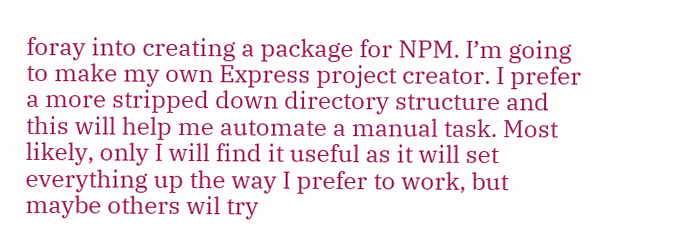foray into creating a package for NPM. I’m going to make my own Express project creator. I prefer a more stripped down directory structure and this will help me automate a manual task. Most likely, only I will find it useful as it will set everything up the way I prefer to work, but maybe others wil try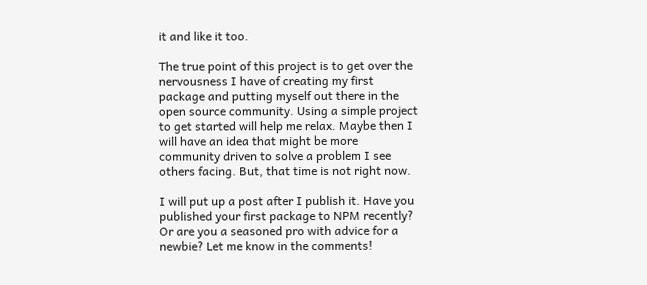it and like it too.

The true point of this project is to get over the nervousness I have of creating my first package and putting myself out there in the open source community. Using a simple project to get started will help me relax. Maybe then I will have an idea that might be more community driven to solve a problem I see others facing. But, that time is not right now.

I will put up a post after I publish it. Have you published your first package to NPM recently? Or are you a seasoned pro with advice for a newbie? Let me know in the comments!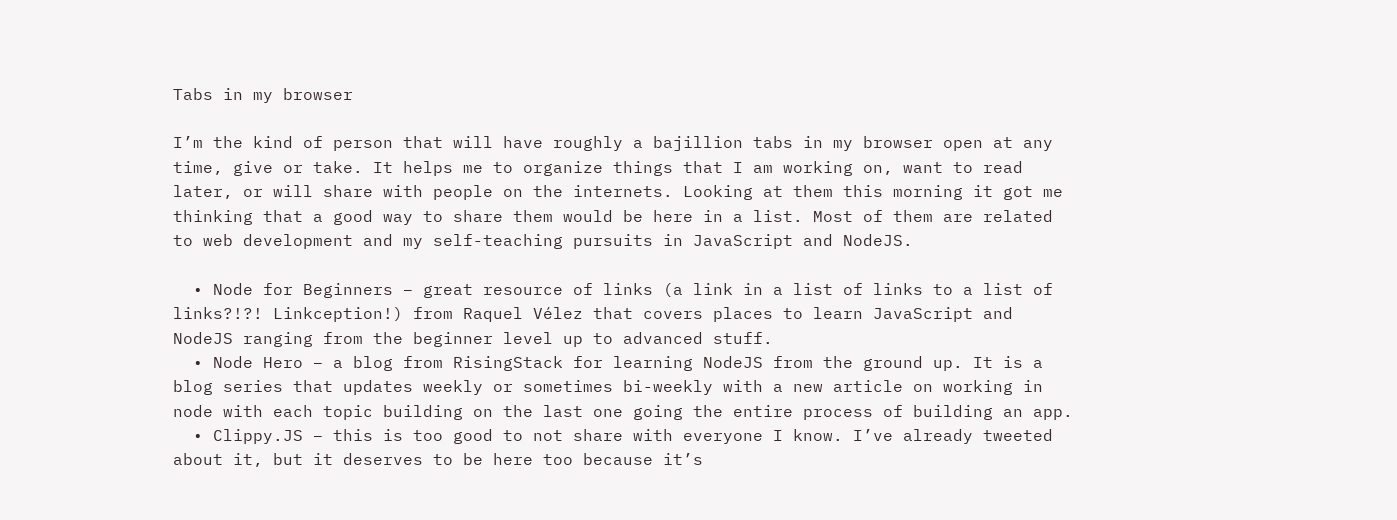Tabs in my browser

I’m the kind of person that will have roughly a bajillion tabs in my browser open at any time, give or take. It helps me to organize things that I am working on, want to read later, or will share with people on the internets. Looking at them this morning it got me thinking that a good way to share them would be here in a list. Most of them are related to web development and my self-teaching pursuits in JavaScript and NodeJS.

  • Node for Beginners – great resource of links (a link in a list of links to a list of links?!?! Linkception!) from Raquel Vélez that covers places to learn JavaScript and NodeJS ranging from the beginner level up to advanced stuff.
  • Node Hero – a blog from RisingStack for learning NodeJS from the ground up. It is a blog series that updates weekly or sometimes bi-weekly with a new article on working in node with each topic building on the last one going the entire process of building an app.
  • Clippy.JS – this is too good to not share with everyone I know. I’ve already tweeted about it, but it deserves to be here too because it’s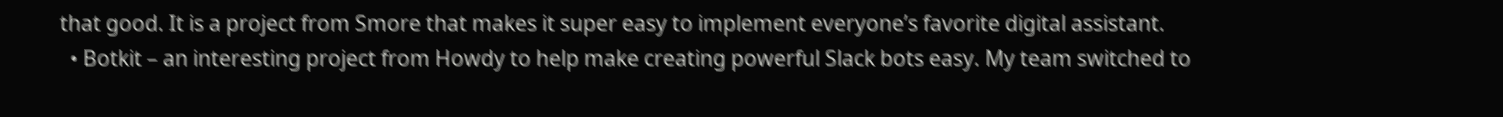that good. It is a project from Smore that makes it super easy to implement everyone’s favorite digital assistant.
  • Botkit – an interesting project from Howdy to help make creating powerful Slack bots easy. My team switched to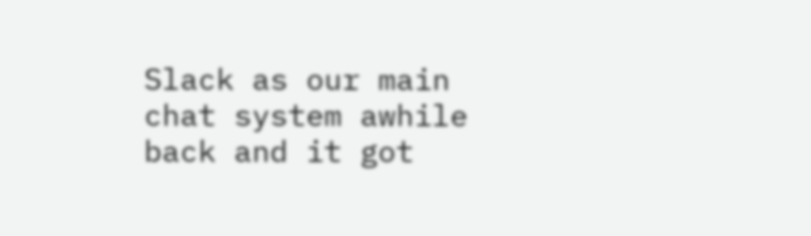Slack as our main chat system awhile back and it got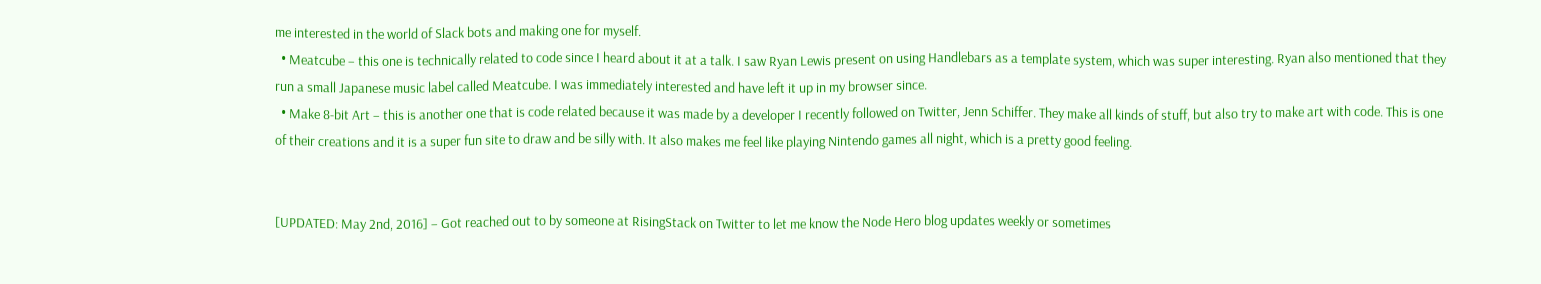me interested in the world of Slack bots and making one for myself.
  • Meatcube – this one is technically related to code since I heard about it at a talk. I saw Ryan Lewis present on using Handlebars as a template system, which was super interesting. Ryan also mentioned that they run a small Japanese music label called Meatcube. I was immediately interested and have left it up in my browser since.
  • Make 8-bit Art – this is another one that is code related because it was made by a developer I recently followed on Twitter, Jenn Schiffer. They make all kinds of stuff, but also try to make art with code. This is one of their creations and it is a super fun site to draw and be silly with. It also makes me feel like playing Nintendo games all night, which is a pretty good feeling.


[UPDATED: May 2nd, 2016] – Got reached out to by someone at RisingStack on Twitter to let me know the Node Hero blog updates weekly or sometimes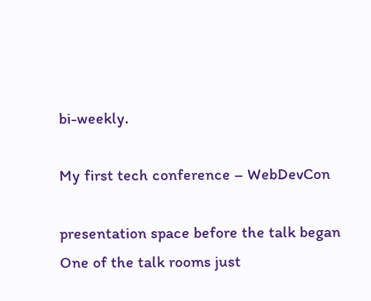bi-weekly.

My first tech conference – WebDevCon

presentation space before the talk began
One of the talk rooms just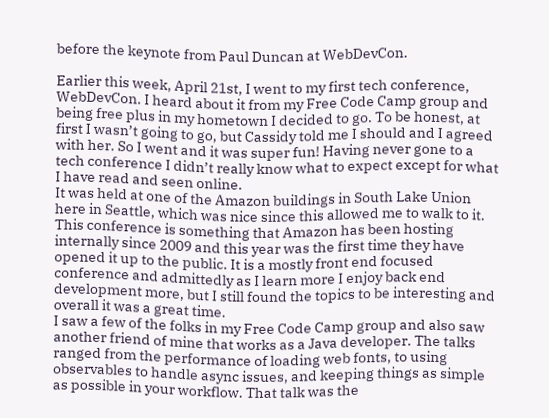before the keynote from Paul Duncan at WebDevCon.

Earlier this week, April 21st, I went to my first tech conference, WebDevCon. I heard about it from my Free Code Camp group and being free plus in my hometown I decided to go. To be honest, at first I wasn’t going to go, but Cassidy told me I should and I agreed with her. So I went and it was super fun! Having never gone to a tech conference I didn’t really know what to expect except for what I have read and seen online.
It was held at one of the Amazon buildings in South Lake Union here in Seattle, which was nice since this allowed me to walk to it. This conference is something that Amazon has been hosting internally since 2009 and this year was the first time they have opened it up to the public. It is a mostly front end focused conference and admittedly as I learn more I enjoy back end development more, but I still found the topics to be interesting and overall it was a great time.
I saw a few of the folks in my Free Code Camp group and also saw another friend of mine that works as a Java developer. The talks ranged from the performance of loading web fonts, to using observables to handle async issues, and keeping things as simple as possible in your workflow. That talk was the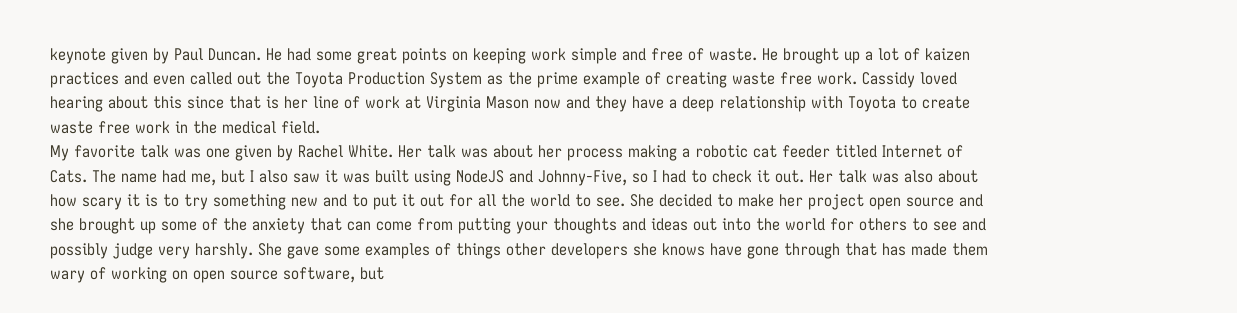keynote given by Paul Duncan. He had some great points on keeping work simple and free of waste. He brought up a lot of kaizen practices and even called out the Toyota Production System as the prime example of creating waste free work. Cassidy loved hearing about this since that is her line of work at Virginia Mason now and they have a deep relationship with Toyota to create waste free work in the medical field.
My favorite talk was one given by Rachel White. Her talk was about her process making a robotic cat feeder titled Internet of Cats. The name had me, but I also saw it was built using NodeJS and Johnny-Five, so I had to check it out. Her talk was also about how scary it is to try something new and to put it out for all the world to see. She decided to make her project open source and she brought up some of the anxiety that can come from putting your thoughts and ideas out into the world for others to see and possibly judge very harshly. She gave some examples of things other developers she knows have gone through that has made them wary of working on open source software, but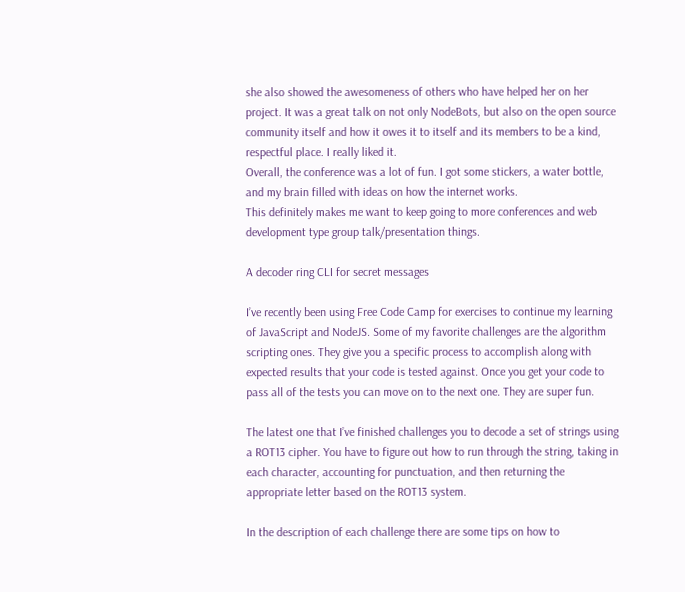she also showed the awesomeness of others who have helped her on her project. It was a great talk on not only NodeBots, but also on the open source community itself and how it owes it to itself and its members to be a kind, respectful place. I really liked it.
Overall, the conference was a lot of fun. I got some stickers, a water bottle, and my brain filled with ideas on how the internet works.
This definitely makes me want to keep going to more conferences and web development type group talk/presentation things.

A decoder ring CLI for secret messages

I’ve recently been using Free Code Camp for exercises to continue my learning of JavaScript and NodeJS. Some of my favorite challenges are the algorithm scripting ones. They give you a specific process to accomplish along with expected results that your code is tested against. Once you get your code to pass all of the tests you can move on to the next one. They are super fun.

The latest one that I’ve finished challenges you to decode a set of strings using a ROT13 cipher. You have to figure out how to run through the string, taking in each character, accounting for punctuation, and then returning the appropriate letter based on the ROT13 system.

In the description of each challenge there are some tips on how to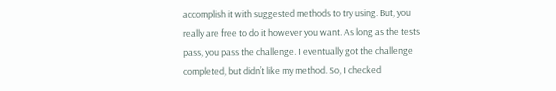accomplish it with suggested methods to try using. But, you really are free to do it however you want. As long as the tests pass, you pass the challenge. I eventually got the challenge completed, but didn’t like my method. So, I checked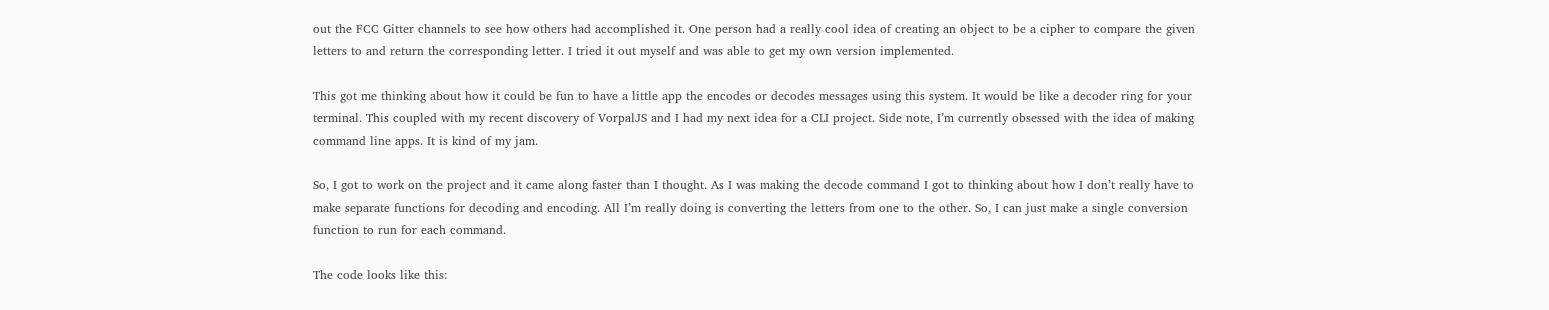out the FCC Gitter channels to see how others had accomplished it. One person had a really cool idea of creating an object to be a cipher to compare the given letters to and return the corresponding letter. I tried it out myself and was able to get my own version implemented.

This got me thinking about how it could be fun to have a little app the encodes or decodes messages using this system. It would be like a decoder ring for your terminal. This coupled with my recent discovery of VorpalJS and I had my next idea for a CLI project. Side note, I’m currently obsessed with the idea of making command line apps. It is kind of my jam.

So, I got to work on the project and it came along faster than I thought. As I was making the decode command I got to thinking about how I don’t really have to make separate functions for decoding and encoding. All I’m really doing is converting the letters from one to the other. So, I can just make a single conversion function to run for each command.

The code looks like this: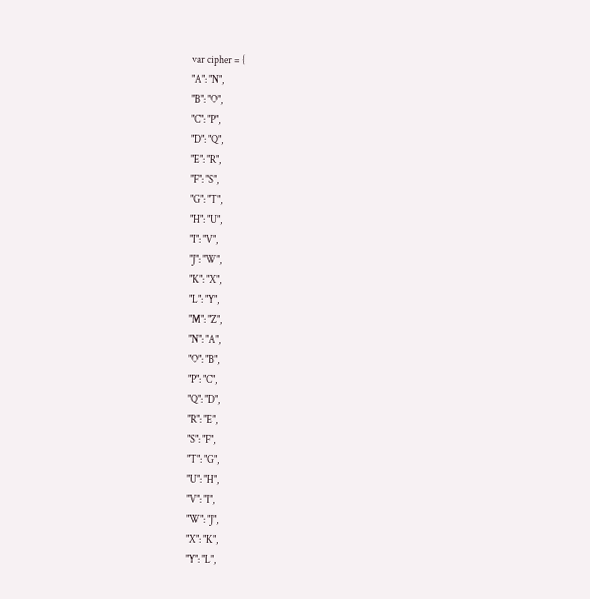var cipher = {
"A": "N",
"B": "O",
"C": "P",
"D": "Q",
"E": "R",
"F": "S",
"G": "T",
"H": "U",
"I": "V",
"J": "W",
"K": "X",
"L": "Y",
"M": "Z",
"N": "A",
"O": "B",
"P": "C",
"Q": "D",
"R": "E",
"S": "F",
"T": "G",
"U": "H",
"V": "I",
"W": "J",
"X": "K",
"Y": "L",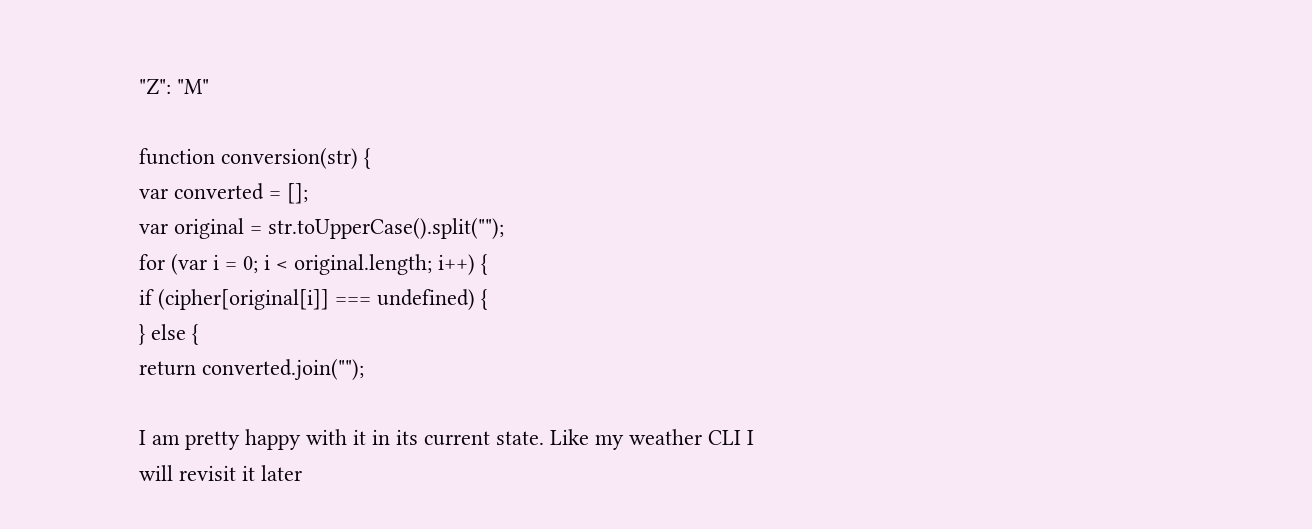"Z": "M"

function conversion(str) {
var converted = [];
var original = str.toUpperCase().split("");
for (var i = 0; i < original.length; i++) {
if (cipher[original[i]] === undefined) {
} else {
return converted.join("");

I am pretty happy with it in its current state. Like my weather CLI I will revisit it later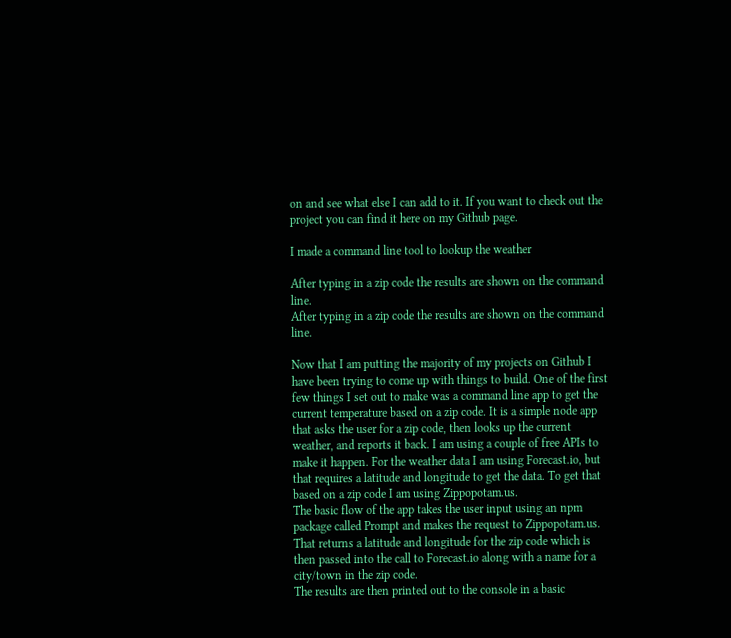on and see what else I can add to it. If you want to check out the project you can find it here on my Github page.

I made a command line tool to lookup the weather

After typing in a zip code the results are shown on the command line.
After typing in a zip code the results are shown on the command line.

Now that I am putting the majority of my projects on Github I have been trying to come up with things to build. One of the first few things I set out to make was a command line app to get the current temperature based on a zip code. It is a simple node app that asks the user for a zip code, then looks up the current weather, and reports it back. I am using a couple of free APIs to make it happen. For the weather data I am using Forecast.io, but that requires a latitude and longitude to get the data. To get that based on a zip code I am using Zippopotam.us.
The basic flow of the app takes the user input using an npm package called Prompt and makes the request to Zippopotam.us. That returns a latitude and longitude for the zip code which is then passed into the call to Forecast.io along with a name for a city/town in the zip code.
The results are then printed out to the console in a basic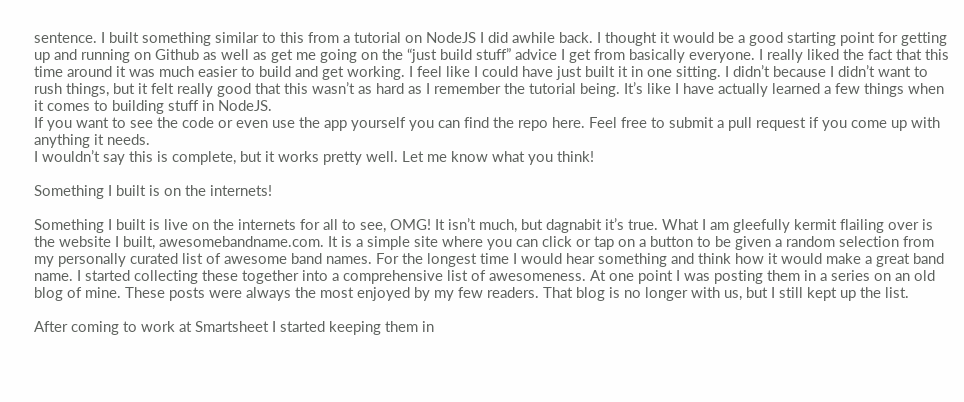sentence. I built something similar to this from a tutorial on NodeJS I did awhile back. I thought it would be a good starting point for getting up and running on Github as well as get me going on the “just build stuff” advice I get from basically everyone. I really liked the fact that this time around it was much easier to build and get working. I feel like I could have just built it in one sitting. I didn’t because I didn’t want to rush things, but it felt really good that this wasn’t as hard as I remember the tutorial being. It’s like I have actually learned a few things when it comes to building stuff in NodeJS.
If you want to see the code or even use the app yourself you can find the repo here. Feel free to submit a pull request if you come up with anything it needs.
I wouldn’t say this is complete, but it works pretty well. Let me know what you think!

Something I built is on the internets!

Something I built is live on the internets for all to see, OMG! It isn’t much, but dagnabit it’s true. What I am gleefully kermit flailing over is the website I built, awesomebandname.com. It is a simple site where you can click or tap on a button to be given a random selection from my personally curated list of awesome band names. For the longest time I would hear something and think how it would make a great band name. I started collecting these together into a comprehensive list of awesomeness. At one point I was posting them in a series on an old blog of mine. These posts were always the most enjoyed by my few readers. That blog is no longer with us, but I still kept up the list.

After coming to work at Smartsheet I started keeping them in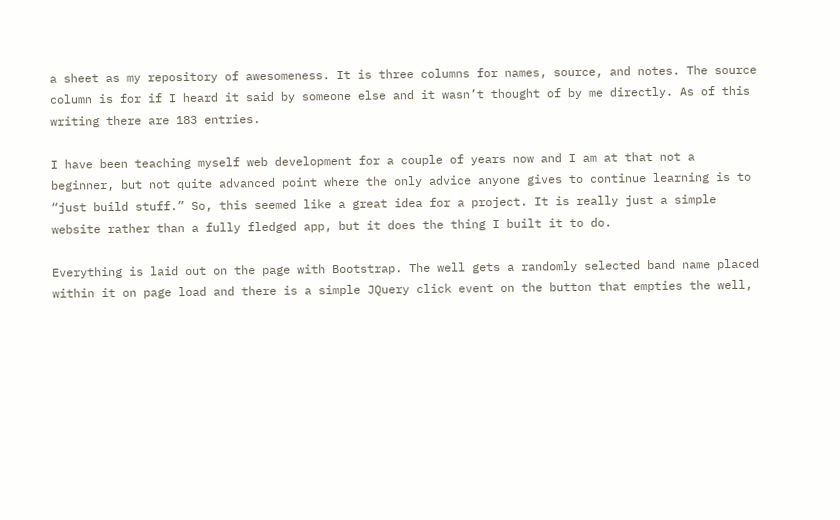a sheet as my repository of awesomeness. It is three columns for names, source, and notes. The source column is for if I heard it said by someone else and it wasn’t thought of by me directly. As of this writing there are 183 entries.

I have been teaching myself web development for a couple of years now and I am at that not a beginner, but not quite advanced point where the only advice anyone gives to continue learning is to “just build stuff.” So, this seemed like a great idea for a project. It is really just a simple website rather than a fully fledged app, but it does the thing I built it to do.

Everything is laid out on the page with Bootstrap. The well gets a randomly selected band name placed within it on page load and there is a simple JQuery click event on the button that empties the well,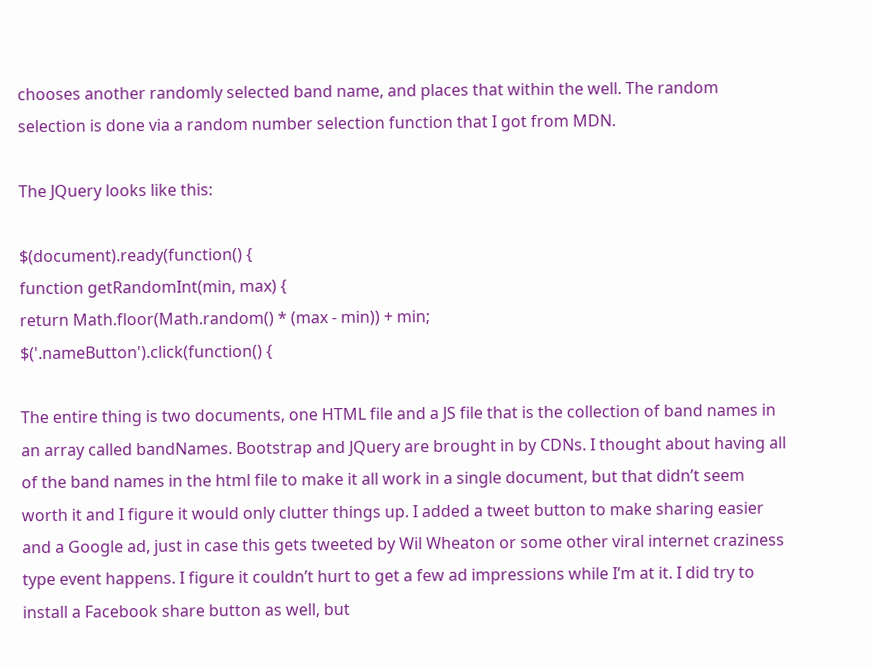chooses another randomly selected band name, and places that within the well. The random selection is done via a random number selection function that I got from MDN.

The JQuery looks like this:

$(document).ready(function() {
function getRandomInt(min, max) {
return Math.floor(Math.random() * (max - min)) + min;
$('.nameButton').click(function() {

The entire thing is two documents, one HTML file and a JS file that is the collection of band names in an array called bandNames. Bootstrap and JQuery are brought in by CDNs. I thought about having all of the band names in the html file to make it all work in a single document, but that didn’t seem worth it and I figure it would only clutter things up. I added a tweet button to make sharing easier and a Google ad, just in case this gets tweeted by Wil Wheaton or some other viral internet craziness type event happens. I figure it couldn’t hurt to get a few ad impressions while I’m at it. I did try to install a Facebook share button as well, but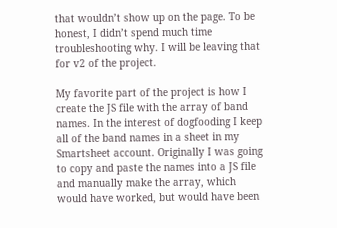that wouldn’t show up on the page. To be honest, I didn’t spend much time troubleshooting why. I will be leaving that for v2 of the project.

My favorite part of the project is how I create the JS file with the array of band names. In the interest of dogfooding I keep all of the band names in a sheet in my Smartsheet account. Originally I was going to copy and paste the names into a JS file and manually make the array, which would have worked, but would have been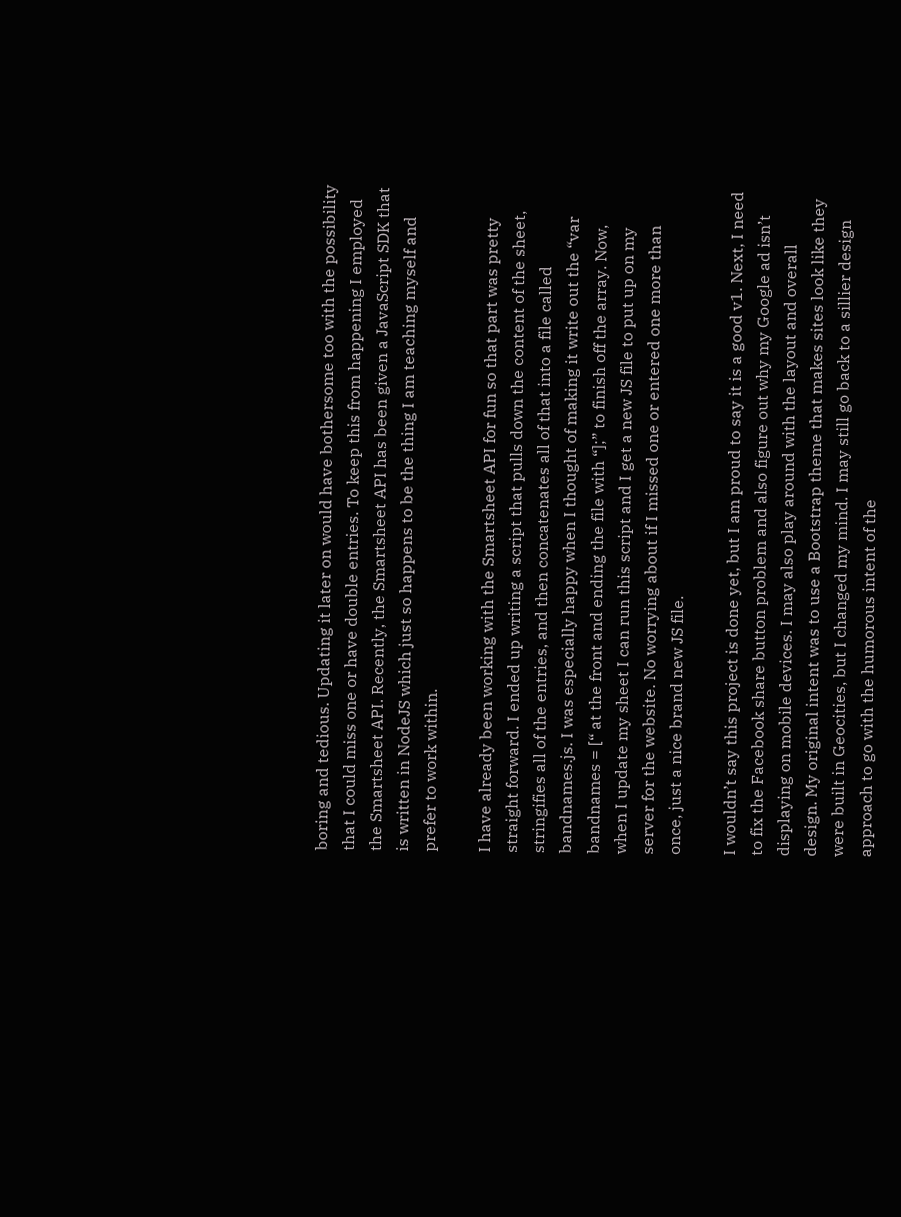boring and tedious. Updating it later on would have bothersome too with the possibility that I could miss one or have double entries. To keep this from happening I employed the Smartsheet API. Recently, the Smartsheet API has been given a JavaScript SDK that is written in NodeJS which just so happens to be the thing I am teaching myself and prefer to work within.

I have already been working with the Smartsheet API for fun so that part was pretty straight forward. I ended up writing a script that pulls down the content of the sheet, stringifies all of the entries, and then concatenates all of that into a file called bandnames.js. I was especially happy when I thought of making it write out the “var bandnames = [“ at the front and ending the file with “];” to finish off the array. Now, when I update my sheet I can run this script and I get a new JS file to put up on my server for the website. No worrying about if I missed one or entered one more than once, just a nice brand new JS file.

I wouldn’t say this project is done yet, but I am proud to say it is a good v1. Next, I need to fix the Facebook share button problem and also figure out why my Google ad isn’t displaying on mobile devices. I may also play around with the layout and overall design. My original intent was to use a Bootstrap theme that makes sites look like they were built in Geocities, but I changed my mind. I may still go back to a sillier design approach to go with the humorous intent of the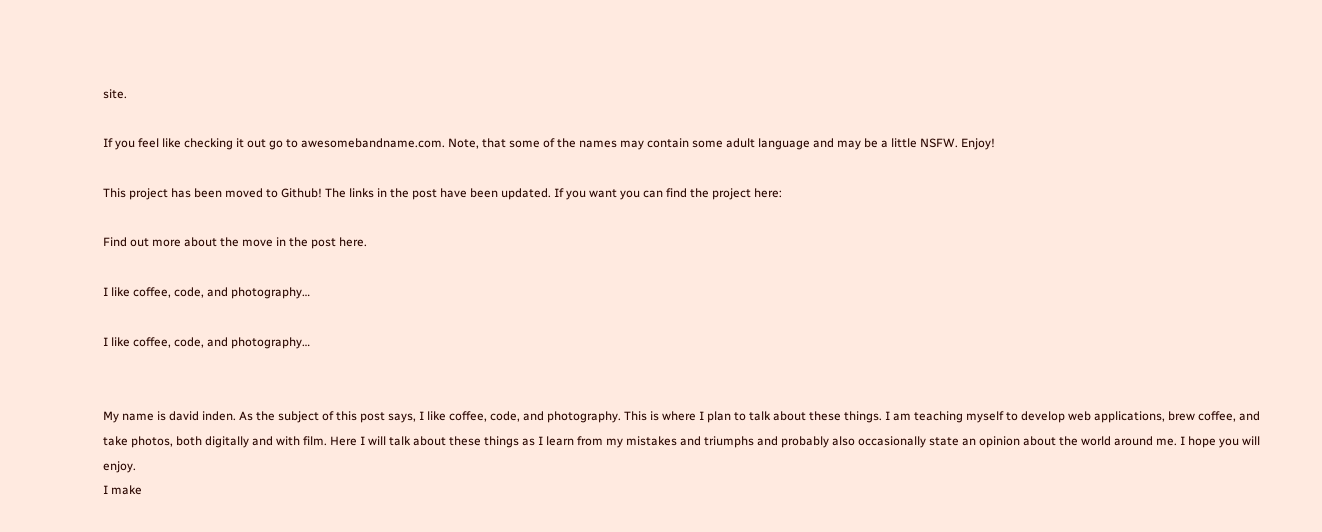site.

If you feel like checking it out go to awesomebandname.com. Note, that some of the names may contain some adult language and may be a little NSFW. Enjoy!

This project has been moved to Github! The links in the post have been updated. If you want you can find the project here:

Find out more about the move in the post here.

I like coffee, code, and photography…

I like coffee, code, and photography…


My name is david inden. As the subject of this post says, I like coffee, code, and photography. This is where I plan to talk about these things. I am teaching myself to develop web applications, brew coffee, and take photos, both digitally and with film. Here I will talk about these things as I learn from my mistakes and triumphs and probably also occasionally state an opinion about the world around me. I hope you will enjoy.
I make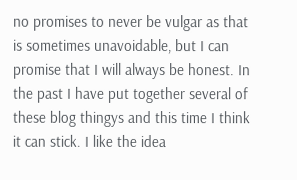no promises to never be vulgar as that is sometimes unavoidable, but I can promise that I will always be honest. In the past I have put together several of these blog thingys and this time I think it can stick. I like the idea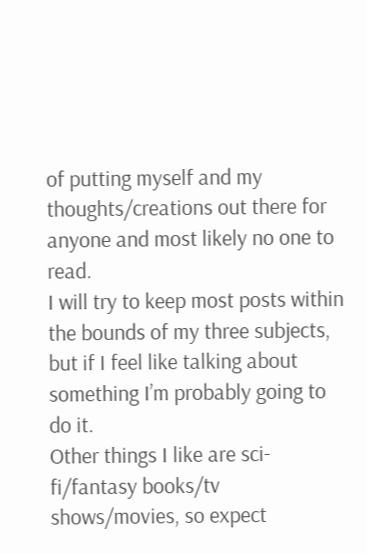of putting myself and my thoughts/creations out there for anyone and most likely no one to read.
I will try to keep most posts within the bounds of my three subjects, but if I feel like talking about something I’m probably going to do it.
Other things I like are sci-fi/fantasy books/tv shows/movies, so expect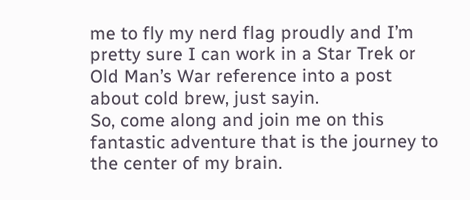me to fly my nerd flag proudly and I’m pretty sure I can work in a Star Trek or Old Man’s War reference into a post about cold brew, just sayin.
So, come along and join me on this fantastic adventure that is the journey to the center of my brain.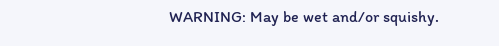WARNING: May be wet and/or squishy.